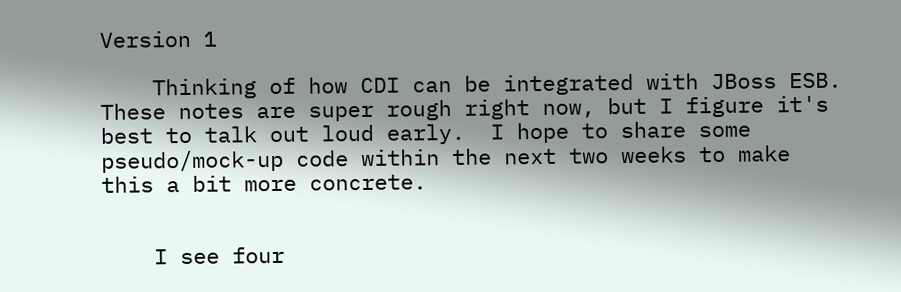Version 1

    Thinking of how CDI can be integrated with JBoss ESB.  These notes are super rough right now, but I figure it's best to talk out loud early.  I hope to share some pseudo/mock-up code within the next two weeks to make this a bit more concrete.


    I see four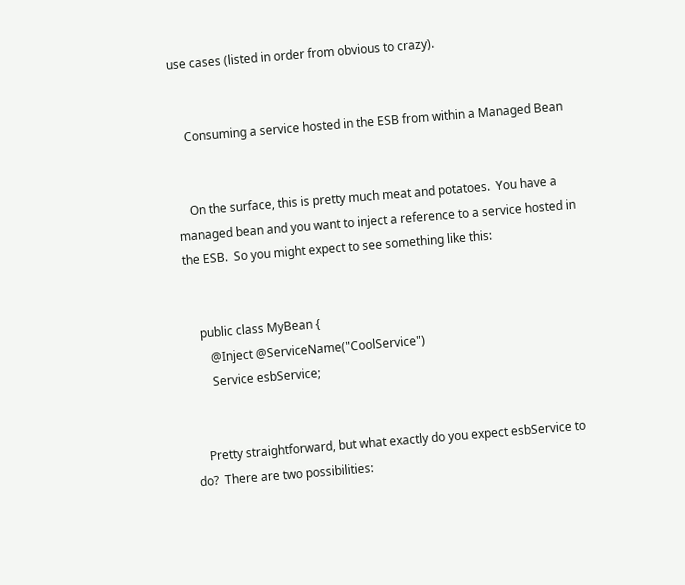use cases (listed in order from obvious to crazy).


    Consuming a service hosted in the ESB from within a Managed Bean


    On the surface, this is pretty much meat and potatoes.  You have a managed bean and you want to inject a reference to a service hosted in the ESB.  So you might expect to see something like this:


    public class MyBean {
       @Inject @ServiceName("CoolService")
       Service esbService;


    Pretty straightforward, but what exactly do you expect esbService to do?  There are two possibilities: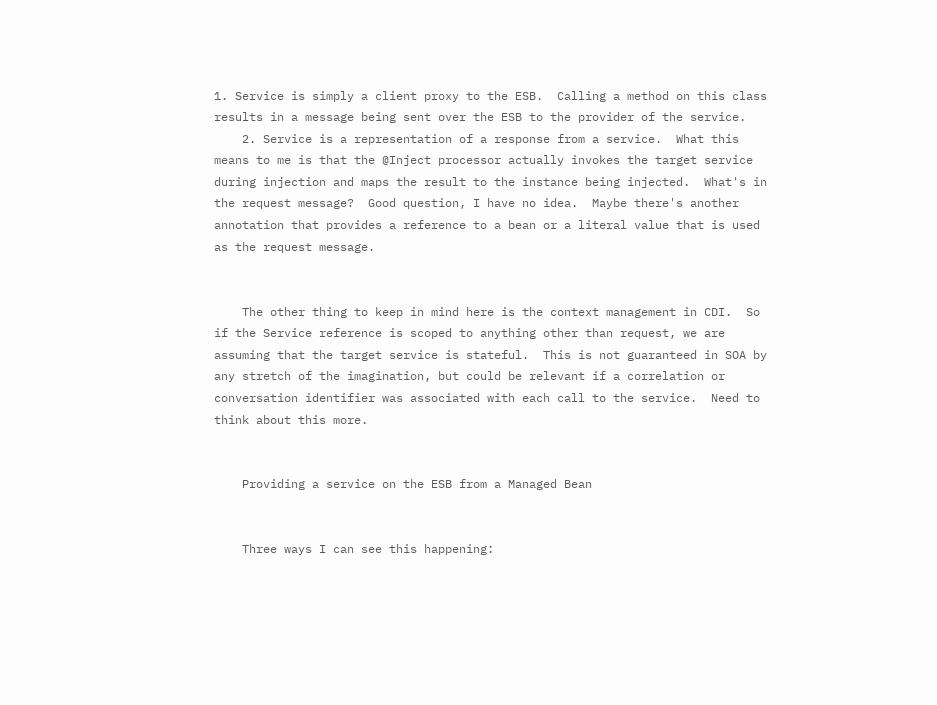1. Service is simply a client proxy to the ESB.  Calling a method on this class results in a message being sent over the ESB to the provider of the service.
    2. Service is a representation of a response from a service.  What this means to me is that the @Inject processor actually invokes the target service during injection and maps the result to the instance being injected.  What's in the request message?  Good question, I have no idea.  Maybe there's another annotation that provides a reference to a bean or a literal value that is used as the request message.


    The other thing to keep in mind here is the context management in CDI.  So if the Service reference is scoped to anything other than request, we are assuming that the target service is stateful.  This is not guaranteed in SOA by any stretch of the imagination, but could be relevant if a correlation or conversation identifier was associated with each call to the service.  Need to think about this more.


    Providing a service on the ESB from a Managed Bean


    Three ways I can see this happening: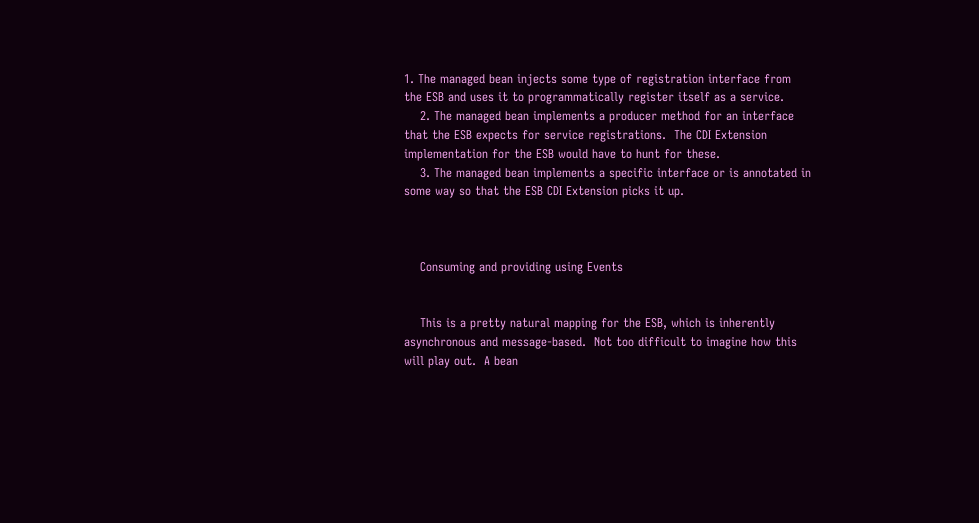1. The managed bean injects some type of registration interface from the ESB and uses it to programmatically register itself as a service.
    2. The managed bean implements a producer method for an interface that the ESB expects for service registrations.  The CDI Extension implementation for the ESB would have to hunt for these.
    3. The managed bean implements a specific interface or is annotated in some way so that the ESB CDI Extension picks it up.



    Consuming and providing using Events


    This is a pretty natural mapping for the ESB, which is inherently asynchronous and message-based.  Not too difficult to imagine how this will play out.  A bean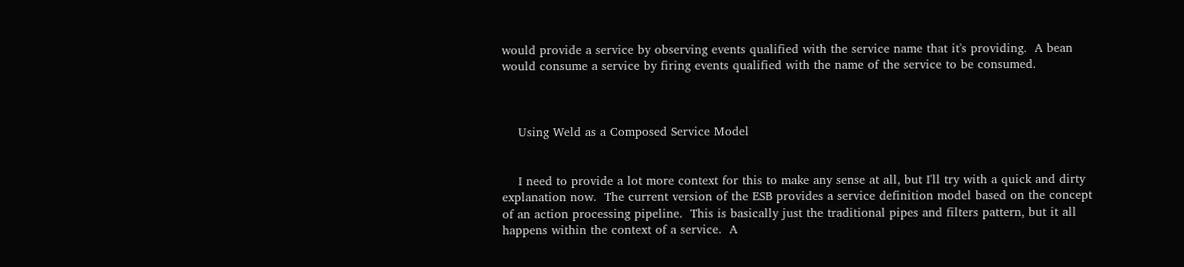would provide a service by observing events qualified with the service name that it's providing.  A bean would consume a service by firing events qualified with the name of the service to be consumed.



    Using Weld as a Composed Service Model


    I need to provide a lot more context for this to make any sense at all, but I'll try with a quick and dirty explanation now.  The current version of the ESB provides a service definition model based on the concept of an action processing pipeline.  This is basically just the traditional pipes and filters pattern, but it all happens within the context of a service.  A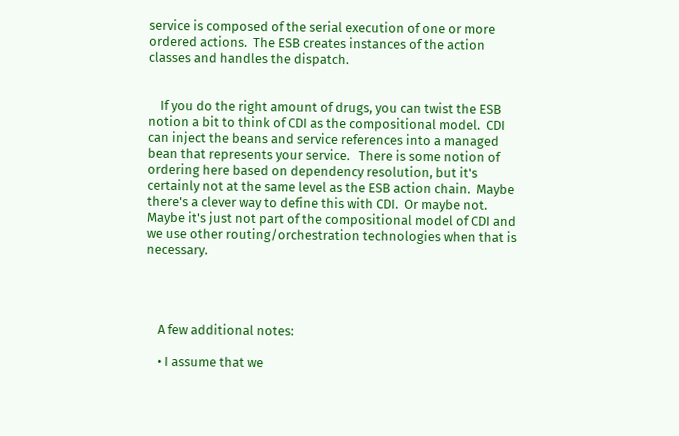service is composed of the serial execution of one or more ordered actions.  The ESB creates instances of the action classes and handles the dispatch.


    If you do the right amount of drugs, you can twist the ESB notion a bit to think of CDI as the compositional model.  CDI can inject the beans and service references into a managed bean that represents your service.   There is some notion of ordering here based on dependency resolution, but it's certainly not at the same level as the ESB action chain.  Maybe there's a clever way to define this with CDI.  Or maybe not.  Maybe it's just not part of the compositional model of CDI and we use other routing/orchestration technologies when that is necessary.




    A few additional notes:

    • I assume that we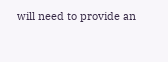will need to provide an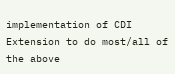implementation of CDI Extension to do most/all of the above